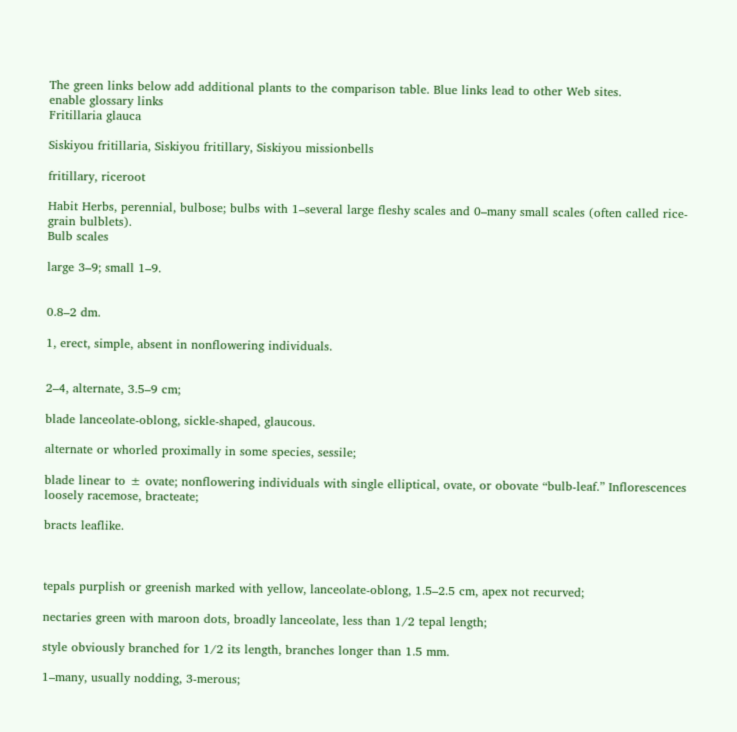The green links below add additional plants to the comparison table. Blue links lead to other Web sites.
enable glossary links
Fritillaria glauca

Siskiyou fritillaria, Siskiyou fritillary, Siskiyou missionbells

fritillary, riceroot

Habit Herbs, perennial, bulbose; bulbs with 1–several large fleshy scales and 0–many small scales (often called rice-grain bulblets).
Bulb scales

large 3–9; small 1–9.


0.8–2 dm.

1, erect, simple, absent in nonflowering individuals.


2–4, alternate, 3.5–9 cm;

blade lanceolate-oblong, sickle-shaped, glaucous.

alternate or whorled proximally in some species, sessile;

blade linear to ± ovate; nonflowering individuals with single elliptical, ovate, or obovate “bulb-leaf.” Inflorescences loosely racemose, bracteate;

bracts leaflike.



tepals purplish or greenish marked with yellow, lanceolate-oblong, 1.5–2.5 cm, apex not recurved;

nectaries green with maroon dots, broadly lanceolate, less than 1/2 tepal length;

style obviously branched for 1/2 its length, branches longer than 1.5 mm.

1–many, usually nodding, 3-merous;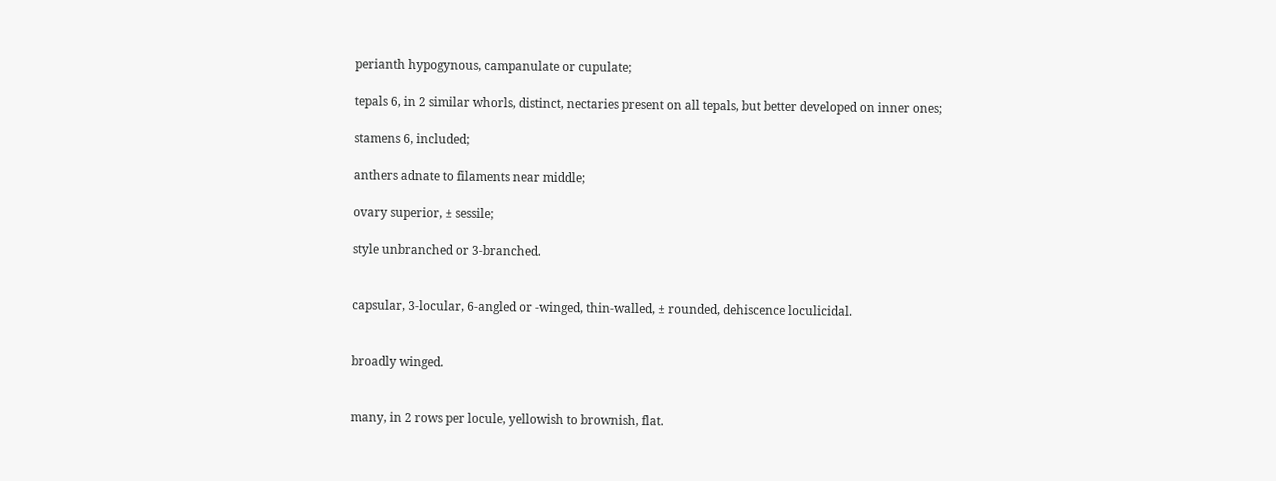perianth hypogynous, campanulate or cupulate;

tepals 6, in 2 similar whorls, distinct, nectaries present on all tepals, but better developed on inner ones;

stamens 6, included;

anthers adnate to filaments near middle;

ovary superior, ± sessile;

style unbranched or 3-branched.


capsular, 3-locular, 6-angled or -winged, thin-walled, ± rounded, dehiscence loculicidal.


broadly winged.


many, in 2 rows per locule, yellowish to brownish, flat.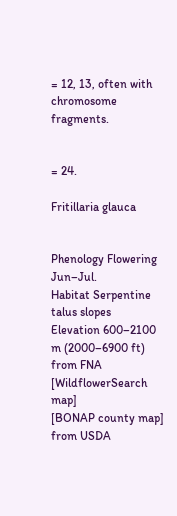= 12, 13, often with chromosome fragments.


= 24.

Fritillaria glauca


Phenology Flowering Jun–Jul.
Habitat Serpentine talus slopes
Elevation 600–2100 m (2000–6900 ft)
from FNA
[WildflowerSearch map]
[BONAP county map]
from USDA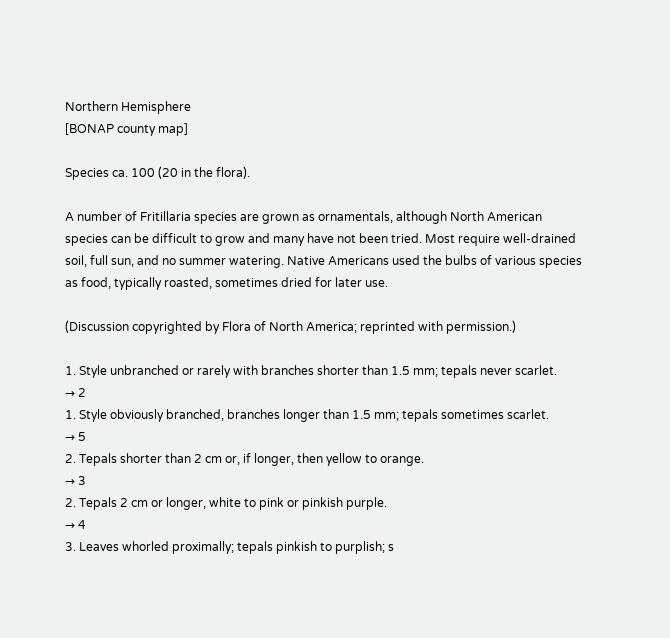Northern Hemisphere
[BONAP county map]

Species ca. 100 (20 in the flora).

A number of Fritillaria species are grown as ornamentals, although North American species can be difficult to grow and many have not been tried. Most require well-drained soil, full sun, and no summer watering. Native Americans used the bulbs of various species as food, typically roasted, sometimes dried for later use.

(Discussion copyrighted by Flora of North America; reprinted with permission.)

1. Style unbranched or rarely with branches shorter than 1.5 mm; tepals never scarlet.
→ 2
1. Style obviously branched, branches longer than 1.5 mm; tepals sometimes scarlet.
→ 5
2. Tepals shorter than 2 cm or, if longer, then yellow to orange.
→ 3
2. Tepals 2 cm or longer, white to pink or pinkish purple.
→ 4
3. Leaves whorled proximally; tepals pinkish to purplish; s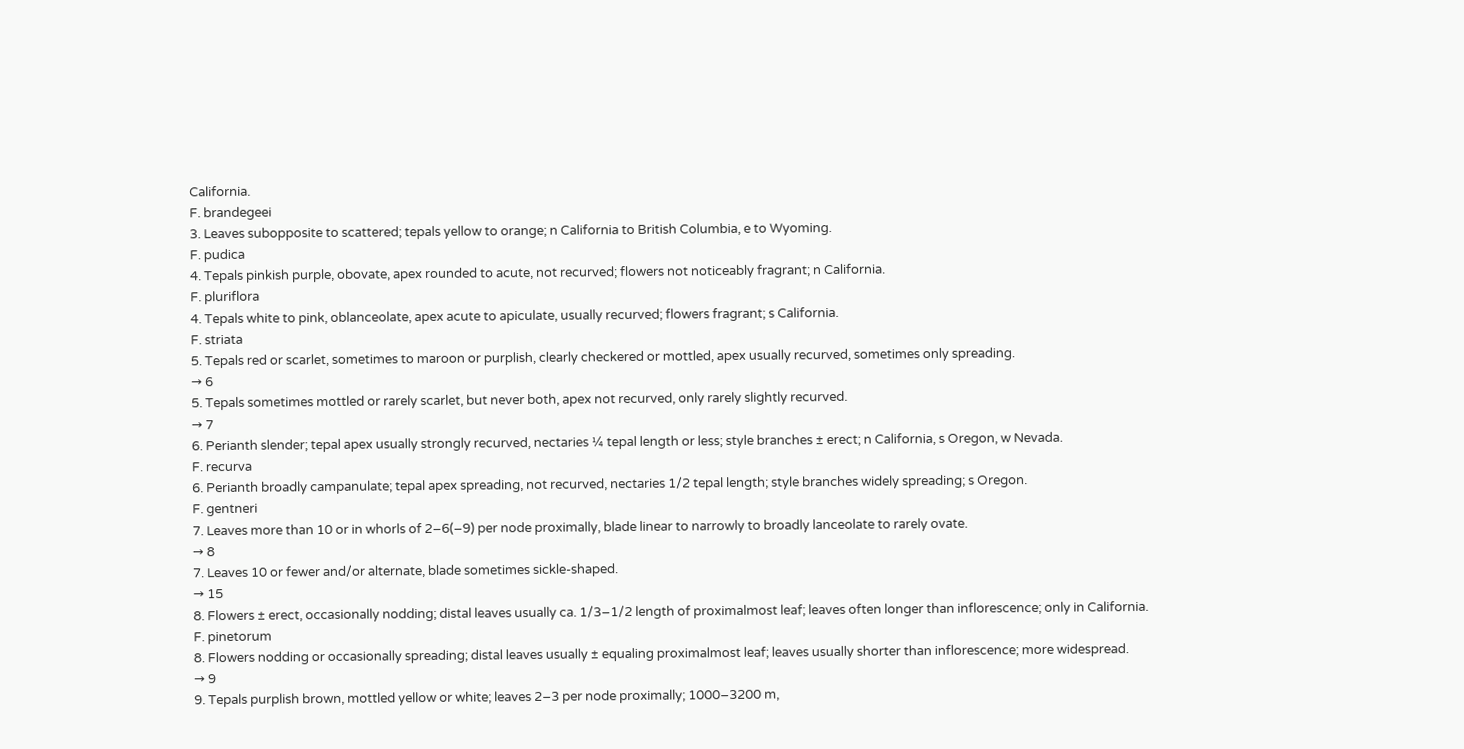California.
F. brandegeei
3. Leaves subopposite to scattered; tepals yellow to orange; n California to British Columbia, e to Wyoming.
F. pudica
4. Tepals pinkish purple, obovate, apex rounded to acute, not recurved; flowers not noticeably fragrant; n California.
F. pluriflora
4. Tepals white to pink, oblanceolate, apex acute to apiculate, usually recurved; flowers fragrant; s California.
F. striata
5. Tepals red or scarlet, sometimes to maroon or purplish, clearly checkered or mottled, apex usually recurved, sometimes only spreading.
→ 6
5. Tepals sometimes mottled or rarely scarlet, but never both, apex not recurved, only rarely slightly recurved.
→ 7
6. Perianth slender; tepal apex usually strongly recurved, nectaries ¼ tepal length or less; style branches ± erect; n California, s Oregon, w Nevada.
F. recurva
6. Perianth broadly campanulate; tepal apex spreading, not recurved, nectaries 1/2 tepal length; style branches widely spreading; s Oregon.
F. gentneri
7. Leaves more than 10 or in whorls of 2–6(–9) per node proximally, blade linear to narrowly to broadly lanceolate to rarely ovate.
→ 8
7. Leaves 10 or fewer and/or alternate, blade sometimes sickle-shaped.
→ 15
8. Flowers ± erect, occasionally nodding; distal leaves usually ca. 1/3–1/2 length of proximalmost leaf; leaves often longer than inflorescence; only in California.
F. pinetorum
8. Flowers nodding or occasionally spreading; distal leaves usually ± equaling proximalmost leaf; leaves usually shorter than inflorescence; more widespread.
→ 9
9. Tepals purplish brown, mottled yellow or white; leaves 2–3 per node proximally; 1000–3200 m,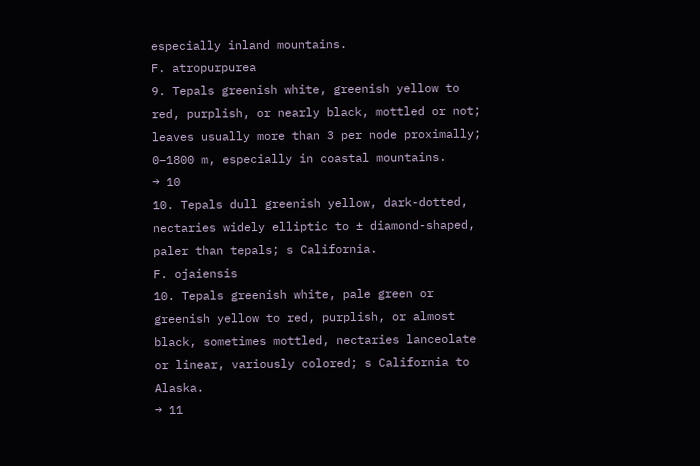especially inland mountains.
F. atropurpurea
9. Tepals greenish white, greenish yellow to red, purplish, or nearly black, mottled or not; leaves usually more than 3 per node proximally; 0–1800 m, especially in coastal mountains.
→ 10
10. Tepals dull greenish yellow, dark-dotted, nectaries widely elliptic to ± diamond-shaped, paler than tepals; s California.
F. ojaiensis
10. Tepals greenish white, pale green or greenish yellow to red, purplish, or almost black, sometimes mottled, nectaries lanceolate or linear, variously colored; s California to Alaska.
→ 11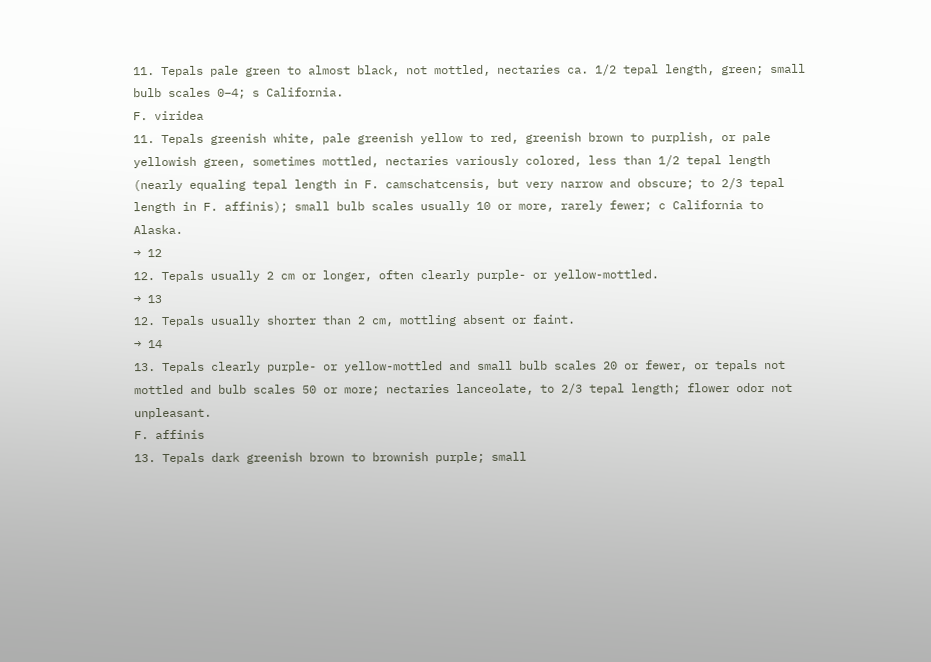11. Tepals pale green to almost black, not mottled, nectaries ca. 1/2 tepal length, green; small bulb scales 0–4; s California.
F. viridea
11. Tepals greenish white, pale greenish yellow to red, greenish brown to purplish, or pale yellowish green, sometimes mottled, nectaries variously colored, less than 1/2 tepal length (nearly equaling tepal length in F. camschatcensis, but very narrow and obscure; to 2/3 tepal length in F. affinis); small bulb scales usually 10 or more, rarely fewer; c California to Alaska.
→ 12
12. Tepals usually 2 cm or longer, often clearly purple- or yellow-mottled.
→ 13
12. Tepals usually shorter than 2 cm, mottling absent or faint.
→ 14
13. Tepals clearly purple- or yellow-mottled and small bulb scales 20 or fewer, or tepals not mottled and bulb scales 50 or more; nectaries lanceolate, to 2/3 tepal length; flower odor not unpleasant.
F. affinis
13. Tepals dark greenish brown to brownish purple; small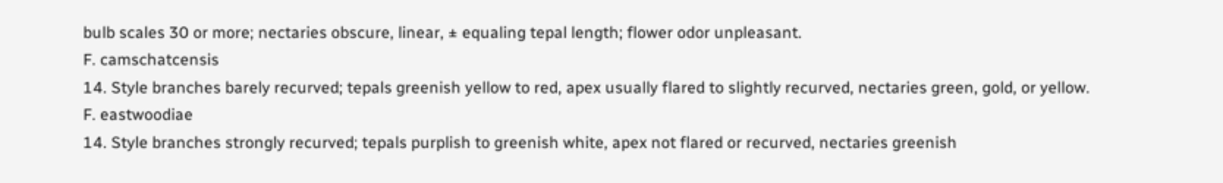bulb scales 30 or more; nectaries obscure, linear, ± equaling tepal length; flower odor unpleasant.
F. camschatcensis
14. Style branches barely recurved; tepals greenish yellow to red, apex usually flared to slightly recurved, nectaries green, gold, or yellow.
F. eastwoodiae
14. Style branches strongly recurved; tepals purplish to greenish white, apex not flared or recurved, nectaries greenish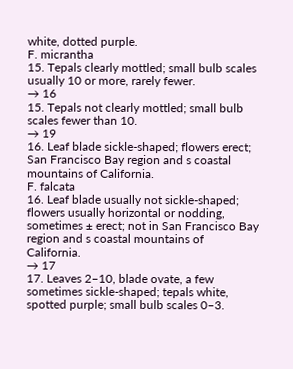white, dotted purple.
F. micrantha
15. Tepals clearly mottled; small bulb scales usually 10 or more, rarely fewer.
→ 16
15. Tepals not clearly mottled; small bulb scales fewer than 10.
→ 19
16. Leaf blade sickle-shaped; flowers erect; San Francisco Bay region and s coastal mountains of California.
F. falcata
16. Leaf blade usually not sickle-shaped; flowers usually horizontal or nodding, sometimes ± erect; not in San Francisco Bay region and s coastal mountains of California.
→ 17
17. Leaves 2–10, blade ovate, a few sometimes sickle-shaped; tepals white, spotted purple; small bulb scales 0–3.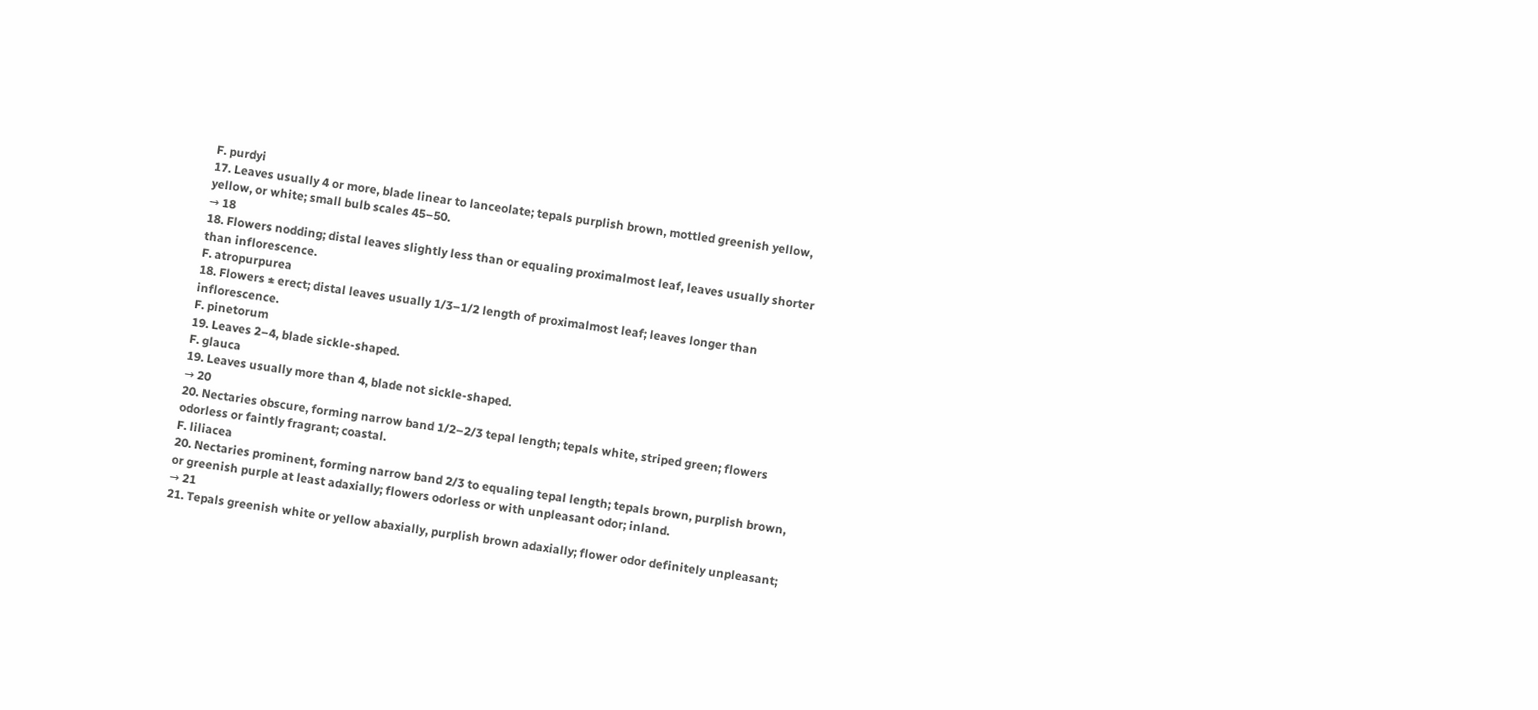F. purdyi
17. Leaves usually 4 or more, blade linear to lanceolate; tepals purplish brown, mottled greenish yellow, yellow, or white; small bulb scales 45–50.
→ 18
18. Flowers nodding; distal leaves slightly less than or equaling proximalmost leaf, leaves usually shorter than inflorescence.
F. atropurpurea
18. Flowers ± erect; distal leaves usually 1/3–1/2 length of proximalmost leaf; leaves longer than inflorescence.
F. pinetorum
19. Leaves 2–4, blade sickle-shaped.
F. glauca
19. Leaves usually more than 4, blade not sickle-shaped.
→ 20
20. Nectaries obscure, forming narrow band 1/2–2/3 tepal length; tepals white, striped green; flowers odorless or faintly fragrant; coastal.
F. liliacea
20. Nectaries prominent, forming narrow band 2/3 to equaling tepal length; tepals brown, purplish brown, or greenish purple at least adaxially; flowers odorless or with unpleasant odor; inland.
→ 21
21. Tepals greenish white or yellow abaxially, purplish brown adaxially; flower odor definitely unpleasant;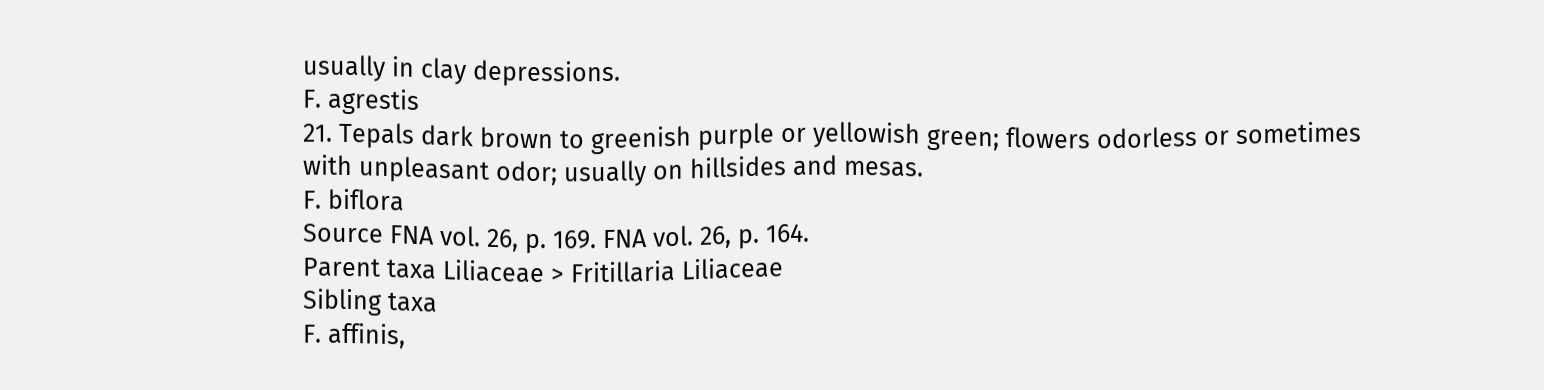usually in clay depressions.
F. agrestis
21. Tepals dark brown to greenish purple or yellowish green; flowers odorless or sometimes with unpleasant odor; usually on hillsides and mesas.
F. biflora
Source FNA vol. 26, p. 169. FNA vol. 26, p. 164.
Parent taxa Liliaceae > Fritillaria Liliaceae
Sibling taxa
F. affinis,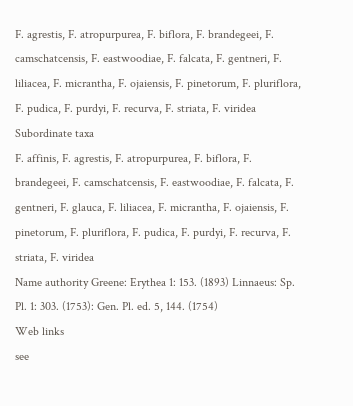F. agrestis, F. atropurpurea, F. biflora, F. brandegeei, F. camschatcensis, F. eastwoodiae, F. falcata, F. gentneri, F. liliacea, F. micrantha, F. ojaiensis, F. pinetorum, F. pluriflora, F. pudica, F. purdyi, F. recurva, F. striata, F. viridea
Subordinate taxa
F. affinis, F. agrestis, F. atropurpurea, F. biflora, F. brandegeei, F. camschatcensis, F. eastwoodiae, F. falcata, F. gentneri, F. glauca, F. liliacea, F. micrantha, F. ojaiensis, F. pinetorum, F. pluriflora, F. pudica, F. purdyi, F. recurva, F. striata, F. viridea
Name authority Greene: Erythea 1: 153. (1893) Linnaeus: Sp. Pl. 1: 303. (1753): Gen. Pl. ed. 5, 144. (1754)
Web links
see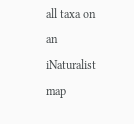all taxa on an iNaturalist map